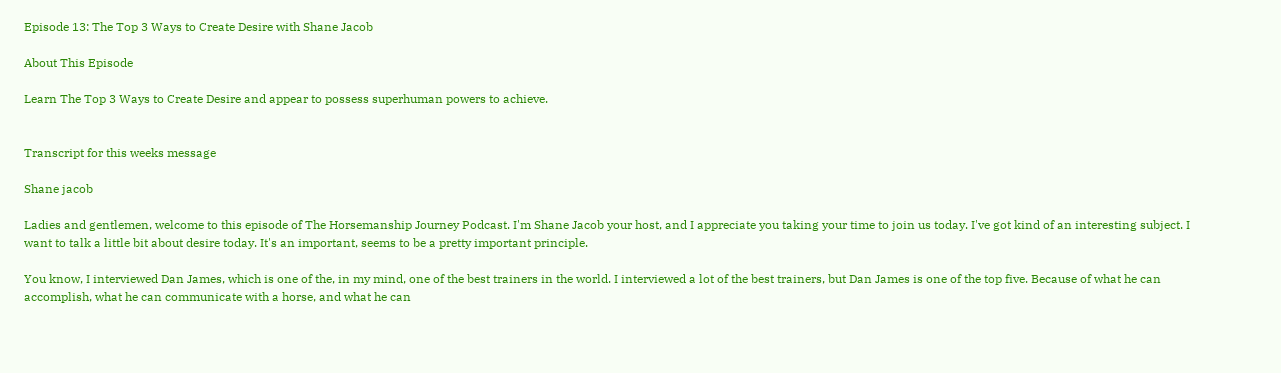Episode 13: The Top 3 Ways to Create Desire with Shane Jacob

About This Episode

Learn The Top 3 Ways to Create Desire and appear to possess superhuman powers to achieve.


Transcript for this weeks message

Shane jacob

Ladies and gentlemen, welcome to this episode of The Horsemanship Journey Podcast. I'm Shane Jacob your host, and I appreciate you taking your time to join us today. I've got kind of an interesting subject. I want to talk a little bit about desire today. It's an important, seems to be a pretty important principle.

You know, I interviewed Dan James, which is one of the, in my mind, one of the best trainers in the world. I interviewed a lot of the best trainers, but Dan James is one of the top five. Because of what he can accomplish, what he can communicate with a horse, and what he can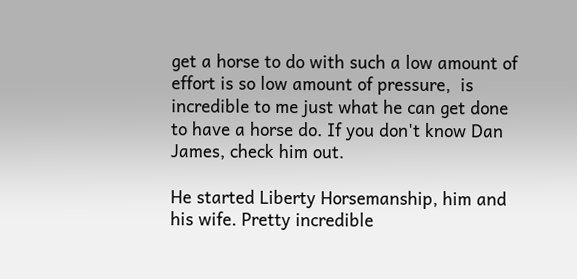get a horse to do with such a low amount of effort is so low amount of pressure,  is incredible to me just what he can get done to have a horse do. If you don't know Dan James, check him out.

He started Liberty Horsemanship, him and his wife. Pretty incredible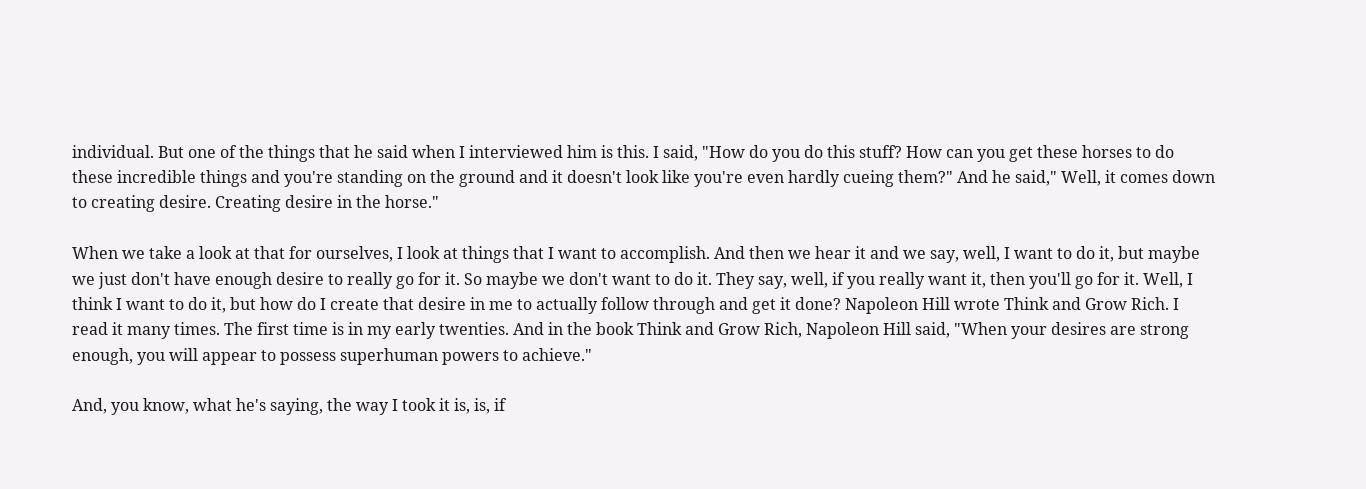individual. But one of the things that he said when I interviewed him is this. I said, "How do you do this stuff? How can you get these horses to do these incredible things and you're standing on the ground and it doesn't look like you're even hardly cueing them?" And he said," Well, it comes down to creating desire. Creating desire in the horse."

When we take a look at that for ourselves, I look at things that I want to accomplish. And then we hear it and we say, well, I want to do it, but maybe we just don't have enough desire to really go for it. So maybe we don't want to do it. They say, well, if you really want it, then you'll go for it. Well, I think I want to do it, but how do I create that desire in me to actually follow through and get it done? Napoleon Hill wrote Think and Grow Rich. I read it many times. The first time is in my early twenties. And in the book Think and Grow Rich, Napoleon Hill said, "When your desires are strong enough, you will appear to possess superhuman powers to achieve."

And, you know, what he's saying, the way I took it is, is, if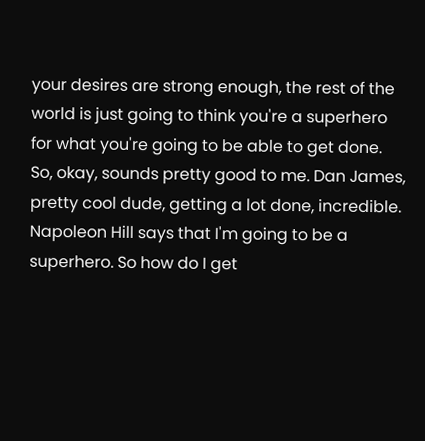your desires are strong enough, the rest of the world is just going to think you're a superhero for what you're going to be able to get done. So, okay, sounds pretty good to me. Dan James, pretty cool dude, getting a lot done, incredible. Napoleon Hill says that I'm going to be a superhero. So how do I get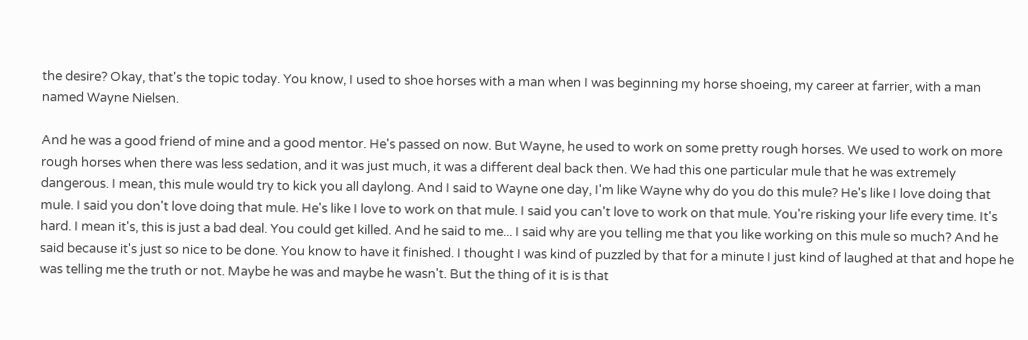the desire? Okay, that's the topic today. You know, I used to shoe horses with a man when I was beginning my horse shoeing, my career at farrier, with a man named Wayne Nielsen.

And he was a good friend of mine and a good mentor. He's passed on now. But Wayne, he used to work on some pretty rough horses. We used to work on more rough horses when there was less sedation, and it was just much, it was a different deal back then. We had this one particular mule that he was extremely dangerous. I mean, this mule would try to kick you all daylong. And I said to Wayne one day, I'm like Wayne why do you do this mule? He's like I love doing that mule. I said you don't love doing that mule. He's like I love to work on that mule. I said you can't love to work on that mule. You're risking your life every time. It's hard. I mean it's, this is just a bad deal. You could get killed. And he said to me... I said why are you telling me that you like working on this mule so much? And he said because it's just so nice to be done. You know to have it finished. I thought I was kind of puzzled by that for a minute I just kind of laughed at that and hope he was telling me the truth or not. Maybe he was and maybe he wasn't. But the thing of it is is that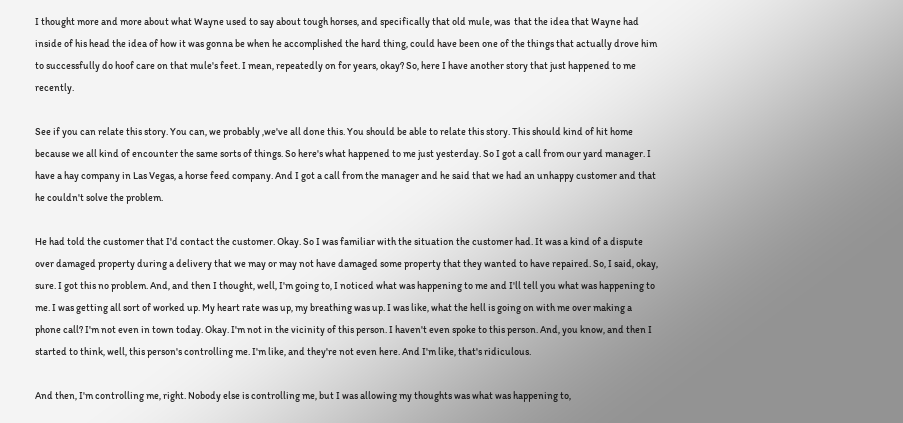I thought more and more about what Wayne used to say about tough horses, and specifically that old mule, was  that the idea that Wayne had inside of his head the idea of how it was gonna be when he accomplished the hard thing, could have been one of the things that actually drove him to successfully do hoof care on that mule's feet. I mean, repeatedly on for years, okay? So, here I have another story that just happened to me recently.

See if you can relate this story. You can, we probably ,we've all done this. You should be able to relate this story. This should kind of hit home because we all kind of encounter the same sorts of things. So here's what happened to me just yesterday. So I got a call from our yard manager. I have a hay company in Las Vegas, a horse feed company. And I got a call from the manager and he said that we had an unhappy customer and that he couldn't solve the problem.

He had told the customer that I'd contact the customer. Okay. So I was familiar with the situation the customer had. It was a kind of a dispute over damaged property during a delivery that we may or may not have damaged some property that they wanted to have repaired. So, I said, okay, sure. I got this no problem. And, and then I thought, well, I'm going to, I noticed what was happening to me and I'll tell you what was happening to me. I was getting all sort of worked up. My heart rate was up, my breathing was up. I was like, what the hell is going on with me over making a phone call? I'm not even in town today. Okay. I'm not in the vicinity of this person. I haven't even spoke to this person. And, you know, and then I started to think, well, this person's controlling me. I'm like, and they're not even here. And I'm like, that's ridiculous.

And then, I'm controlling me, right. Nobody else is controlling me, but I was allowing my thoughts was what was happening to,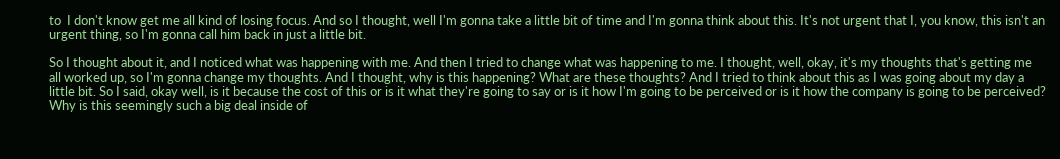to  I don't know get me all kind of losing focus. And so I thought, well I'm gonna take a little bit of time and I'm gonna think about this. It's not urgent that I, you know, this isn't an urgent thing, so I'm gonna call him back in just a little bit.

So I thought about it, and I noticed what was happening with me. And then I tried to change what was happening to me. I thought, well, okay, it's my thoughts that's getting me all worked up, so I'm gonna change my thoughts. And I thought, why is this happening? What are these thoughts? And I tried to think about this as I was going about my day a little bit. So I said, okay well, is it because the cost of this or is it what they're going to say or is it how I'm going to be perceived or is it how the company is going to be perceived? Why is this seemingly such a big deal inside of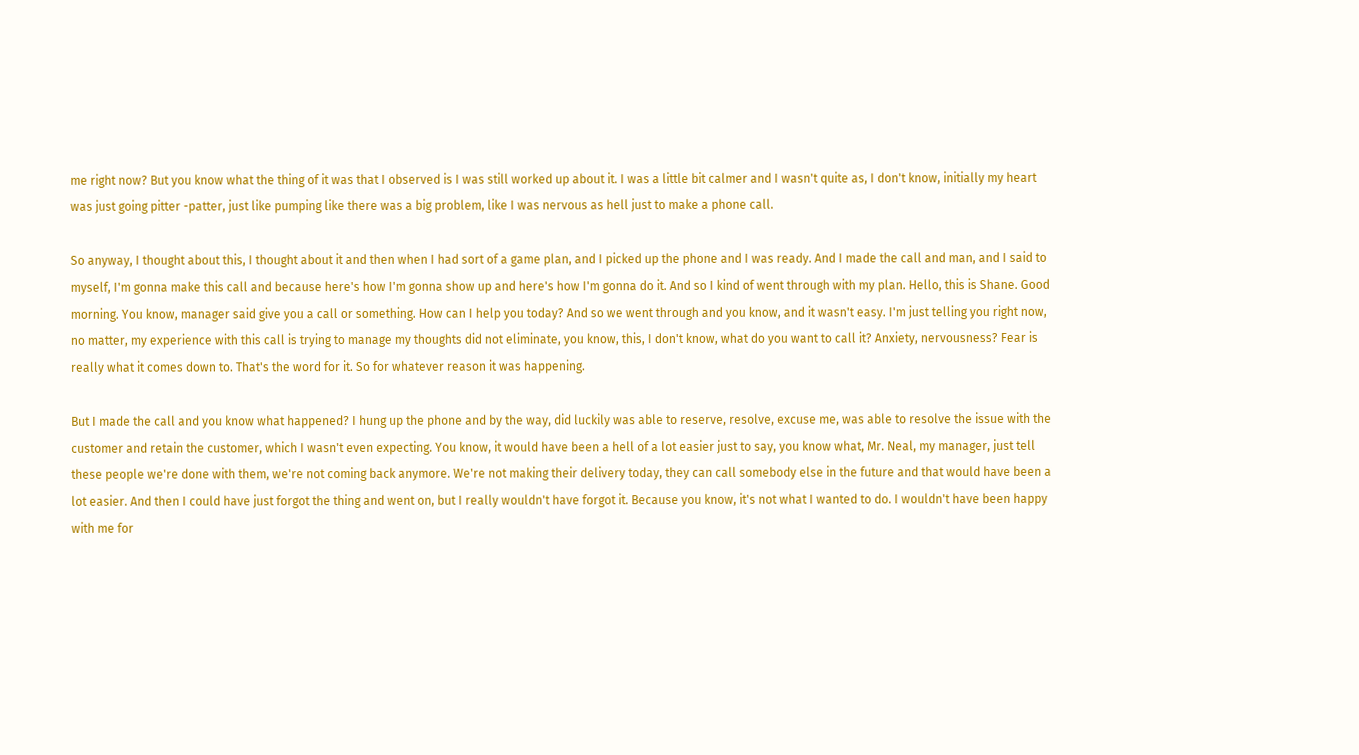me right now? But you know what the thing of it was that I observed is I was still worked up about it. I was a little bit calmer and I wasn't quite as, I don't know, initially my heart was just going pitter -patter, just like pumping like there was a big problem, like I was nervous as hell just to make a phone call.

So anyway, I thought about this, I thought about it and then when I had sort of a game plan, and I picked up the phone and I was ready. And I made the call and man, and I said to myself, I'm gonna make this call and because here's how I'm gonna show up and here's how I'm gonna do it. And so I kind of went through with my plan. Hello, this is Shane. Good morning. You know, manager said give you a call or something. How can I help you today? And so we went through and you know, and it wasn't easy. I'm just telling you right now, no matter, my experience with this call is trying to manage my thoughts did not eliminate, you know, this, I don't know, what do you want to call it? Anxiety, nervousness? Fear is really what it comes down to. That's the word for it. So for whatever reason it was happening.

But I made the call and you know what happened? I hung up the phone and by the way, did luckily was able to reserve, resolve, excuse me, was able to resolve the issue with the customer and retain the customer, which I wasn't even expecting. You know, it would have been a hell of a lot easier just to say, you know what, Mr. Neal, my manager, just tell these people we're done with them, we're not coming back anymore. We're not making their delivery today, they can call somebody else in the future and that would have been a lot easier. And then I could have just forgot the thing and went on, but I really wouldn't have forgot it. Because you know, it's not what I wanted to do. I wouldn't have been happy with me for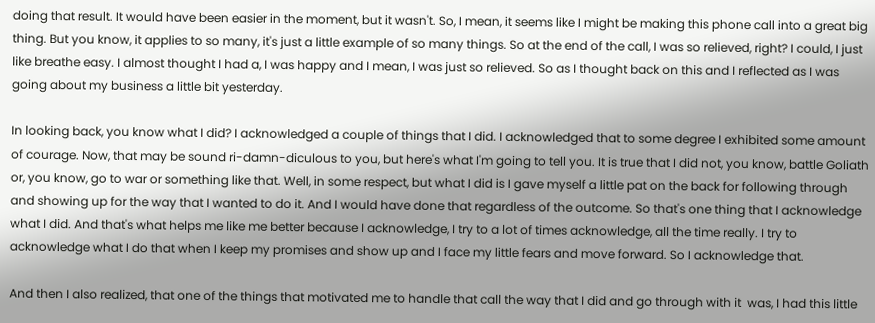doing that result. It would have been easier in the moment, but it wasn't. So, I mean, it seems like I might be making this phone call into a great big thing. But you know, it applies to so many, it's just a little example of so many things. So at the end of the call, I was so relieved, right? I could, I just like breathe easy. I almost thought I had a, I was happy and I mean, I was just so relieved. So as I thought back on this and I reflected as I was going about my business a little bit yesterday.

In looking back, you know what I did? I acknowledged a couple of things that I did. I acknowledged that to some degree I exhibited some amount of courage. Now, that may be sound ri-damn-diculous to you, but here's what I'm going to tell you. It is true that I did not, you know, battle Goliath or, you know, go to war or something like that. Well, in some respect, but what I did is I gave myself a little pat on the back for following through and showing up for the way that I wanted to do it. And I would have done that regardless of the outcome. So that's one thing that I acknowledge what I did. And that's what helps me like me better because I acknowledge, I try to a lot of times acknowledge, all the time really. I try to acknowledge what I do that when I keep my promises and show up and I face my little fears and move forward. So I acknowledge that.

And then I also realized, that one of the things that motivated me to handle that call the way that I did and go through with it  was, I had this little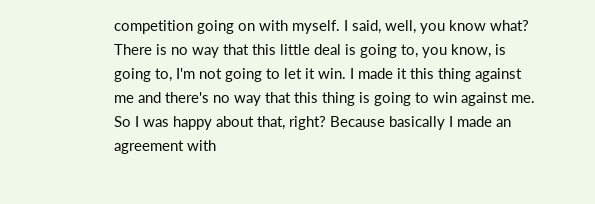competition going on with myself. I said, well, you know what? There is no way that this little deal is going to, you know, is going to, I'm not going to let it win. I made it this thing against me and there's no way that this thing is going to win against me. So I was happy about that, right? Because basically I made an agreement with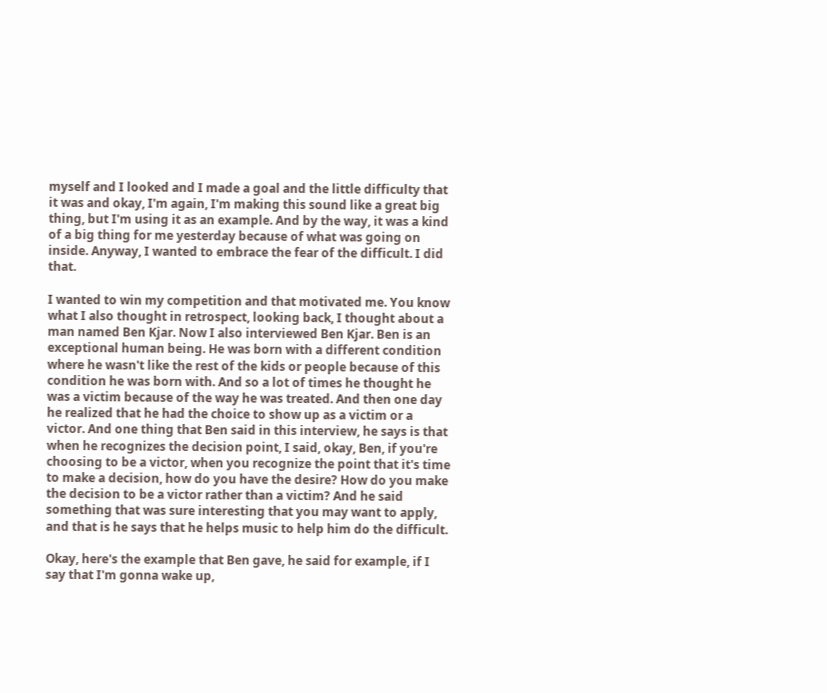myself and I looked and I made a goal and the little difficulty that it was and okay, I'm again, I'm making this sound like a great big thing, but I'm using it as an example. And by the way, it was a kind of a big thing for me yesterday because of what was going on inside. Anyway, I wanted to embrace the fear of the difficult. I did that.

I wanted to win my competition and that motivated me. You know what I also thought in retrospect, looking back, I thought about a man named Ben Kjar. Now I also interviewed Ben Kjar. Ben is an exceptional human being. He was born with a different condition where he wasn't like the rest of the kids or people because of this condition he was born with. And so a lot of times he thought he was a victim because of the way he was treated. And then one day he realized that he had the choice to show up as a victim or a victor. And one thing that Ben said in this interview, he says is that when he recognizes the decision point, I said, okay, Ben, if you're choosing to be a victor, when you recognize the point that it's time to make a decision, how do you have the desire? How do you make the decision to be a victor rather than a victim? And he said something that was sure interesting that you may want to apply, and that is he says that he helps music to help him do the difficult.

Okay, here's the example that Ben gave, he said for example, if I say that I'm gonna wake up,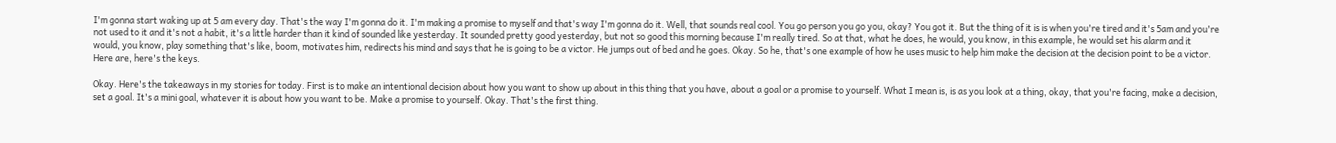I'm gonna start waking up at 5 am every day. That's the way I'm gonna do it. I'm making a promise to myself and that's way I'm gonna do it. Well, that sounds real cool. You go person you go you, okay? You got it. But the thing of it is is when you're tired and it's 5am and you're not used to it and it's not a habit, it's a little harder than it kind of sounded like yesterday. It sounded pretty good yesterday, but not so good this morning because I'm really tired. So at that, what he does, he would, you know, in this example, he would set his alarm and it would, you know, play something that's like, boom, motivates him, redirects his mind and says that he is going to be a victor. He jumps out of bed and he goes. Okay. So he, that's one example of how he uses music to help him make the decision at the decision point to be a victor. Here are, here's the keys.

Okay. Here's the takeaways in my stories for today. First is to make an intentional decision about how you want to show up about in this thing that you have, about a goal or a promise to yourself. What I mean is, is as you look at a thing, okay, that you're facing, make a decision, set a goal. It's a mini goal, whatever it is about how you want to be. Make a promise to yourself. Okay. That's the first thing.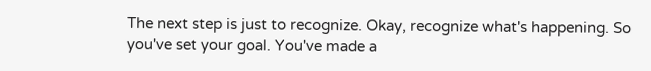The next step is just to recognize. Okay, recognize what's happening. So you've set your goal. You've made a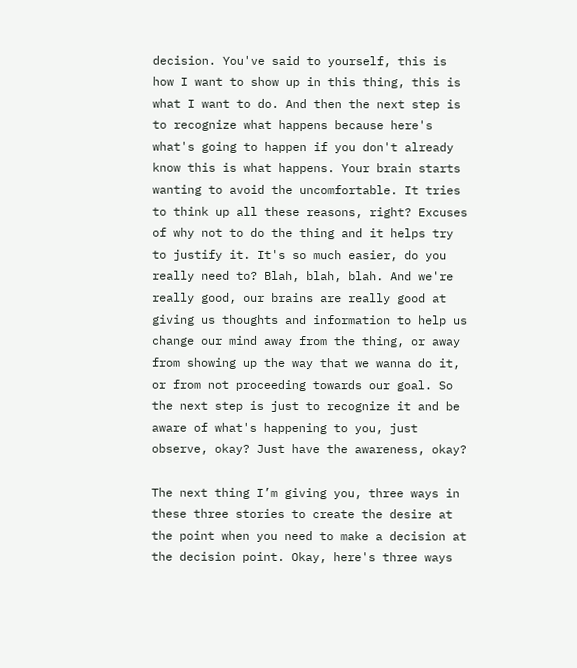decision. You've said to yourself, this is how I want to show up in this thing, this is what I want to do. And then the next step is to recognize what happens because here's what's going to happen if you don't already know this is what happens. Your brain starts wanting to avoid the uncomfortable. It tries to think up all these reasons, right? Excuses of why not to do the thing and it helps try to justify it. It's so much easier, do you really need to? Blah, blah, blah. And we're really good, our brains are really good at giving us thoughts and information to help us change our mind away from the thing, or away from showing up the way that we wanna do it, or from not proceeding towards our goal. So the next step is just to recognize it and be aware of what's happening to you, just observe, okay? Just have the awareness, okay?

The next thing I’m giving you, three ways in these three stories to create the desire at the point when you need to make a decision at the decision point. Okay, here's three ways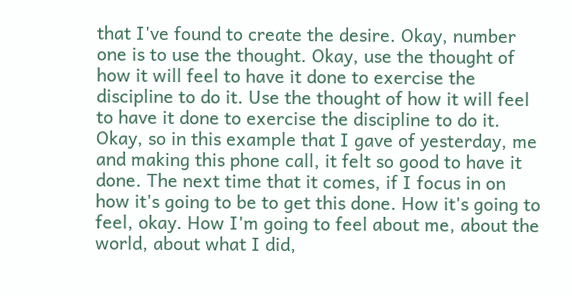that I've found to create the desire. Okay, number one is to use the thought. Okay, use the thought of how it will feel to have it done to exercise the discipline to do it. Use the thought of how it will feel to have it done to exercise the discipline to do it. Okay, so in this example that I gave of yesterday, me and making this phone call, it felt so good to have it done. The next time that it comes, if I focus in on how it's going to be to get this done. How it's going to feel, okay. How I'm going to feel about me, about the world, about what I did,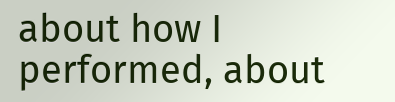about how I performed, about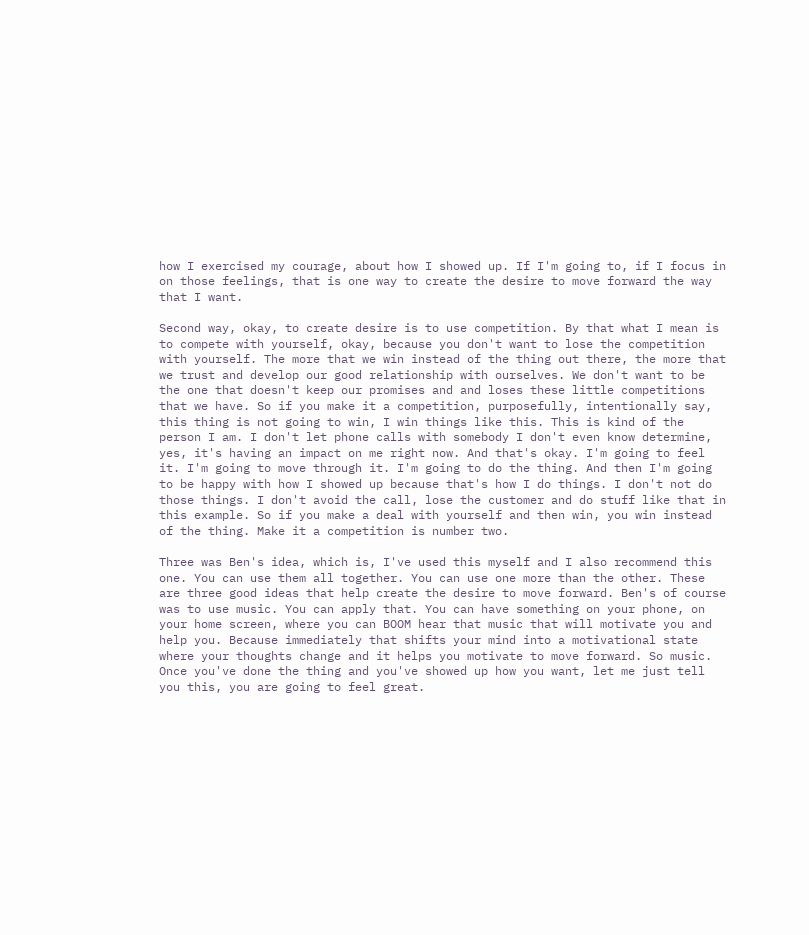how I exercised my courage, about how I showed up. If I'm going to, if I focus in on those feelings, that is one way to create the desire to move forward the way that I want.

Second way, okay, to create desire is to use competition. By that what I mean is to compete with yourself, okay, because you don't want to lose the competition with yourself. The more that we win instead of the thing out there, the more that we trust and develop our good relationship with ourselves. We don't want to be the one that doesn't keep our promises and and loses these little competitions that we have. So if you make it a competition, purposefully, intentionally say, this thing is not going to win, I win things like this. This is kind of the person I am. I don't let phone calls with somebody I don't even know determine, yes, it's having an impact on me right now. And that's okay. I'm going to feel it. I'm going to move through it. I'm going to do the thing. And then I'm going to be happy with how I showed up because that's how I do things. I don't not do those things. I don't avoid the call, lose the customer and do stuff like that in this example. So if you make a deal with yourself and then win, you win instead of the thing. Make it a competition is number two.

Three was Ben's idea, which is, I've used this myself and I also recommend this one. You can use them all together. You can use one more than the other. These are three good ideas that help create the desire to move forward. Ben's of course was to use music. You can apply that. You can have something on your phone, on your home screen, where you can BOOM hear that music that will motivate you and help you. Because immediately that shifts your mind into a motivational state where your thoughts change and it helps you motivate to move forward. So music. Once you've done the thing and you've showed up how you want, let me just tell you this, you are going to feel great.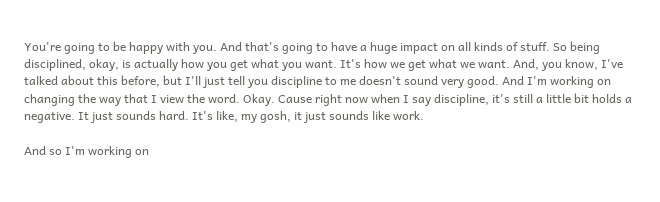You're going to be happy with you. And that's going to have a huge impact on all kinds of stuff. So being disciplined, okay, is actually how you get what you want. It's how we get what we want. And, you know, I've talked about this before, but I'll just tell you discipline to me doesn't sound very good. And I'm working on changing the way that I view the word. Okay. Cause right now when I say discipline, it's still a little bit holds a negative. It just sounds hard. It's like, my gosh, it just sounds like work.

And so I'm working on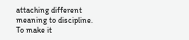attaching different meaning to discipline. To make it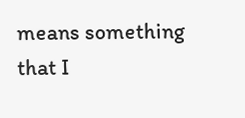means something that I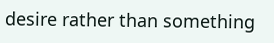desire rather than something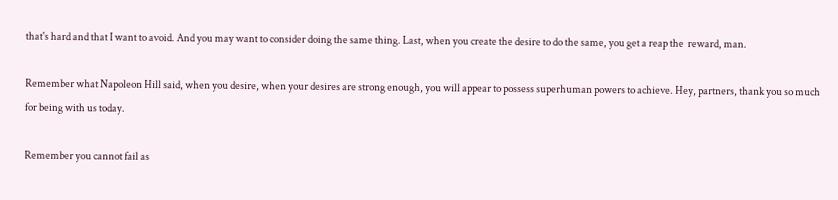that's hard and that I want to avoid. And you may want to consider doing the same thing. Last, when you create the desire to do the same, you get a reap the  reward, man.

Remember what Napoleon Hill said, when you desire, when your desires are strong enough, you will appear to possess superhuman powers to achieve. Hey, partners, thank you so much for being with us today.

Remember you cannot fail as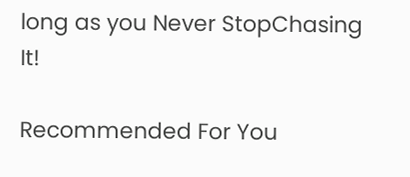long as you Never StopChasing It!

Recommended For You